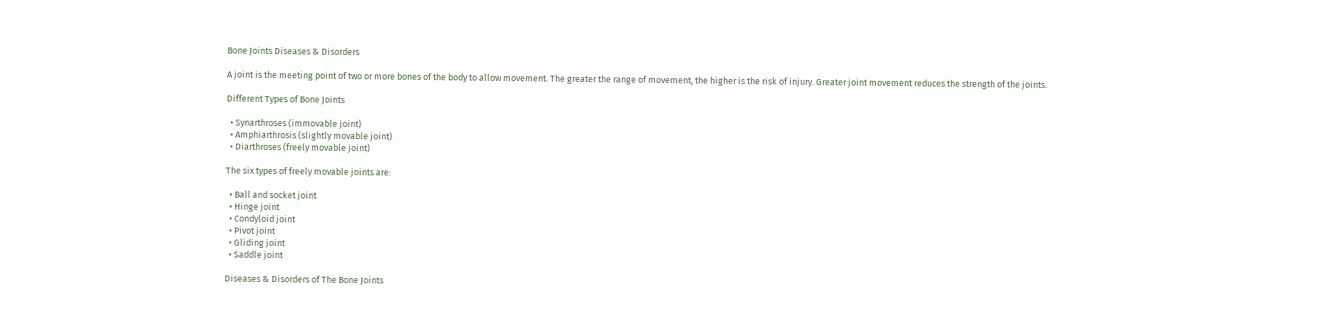Bone Joints Diseases & Disorders

A joint is the meeting point of two or more bones of the body to allow movement. The greater the range of movement, the higher is the risk of injury. Greater joint movement reduces the strength of the joints.

Different Types of Bone Joints

  • Synarthroses (immovable joint)
  • Amphiarthrosis (slightly movable joint)
  • Diarthroses (freely movable joint)

The six types of freely movable joints are:

  • Ball and socket joint
  • Hinge joint
  • Condyloid joint
  • Pivot joint
  • Gliding joint
  • Saddle joint

Diseases & Disorders of The Bone Joints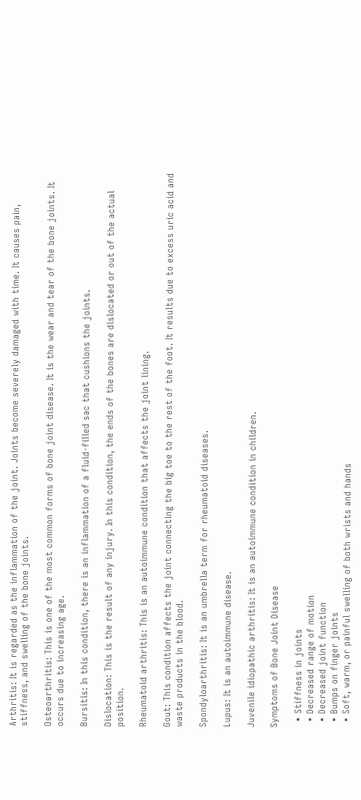Arthritis: It is regarded as the inflammation of the joint. Joints become severely damaged with time. It causes pain, stiffness, and swelling of the bone joints.

Osteoarthritis: This is one of the most common forms of bone joint disease. It is the wear and tear of the bone joints. It occurs due to increasing age.

Bursitis: In this condition, there is an inflammation of a fluid-filled sac that cushions the joints.

Dislocation: This is the result of any injury. In this condition, the ends of the bones are dislocated or out of the actual position.

Rheumatoid arthritis: This is an autoimmune condition that affects the joint lining.

Gout: This condition affects the joint connecting the big toe to the rest of the foot. It results due to excess uric acid and waste products in the blood.

Spondyloarthritis: It is an umbrella term for rheumatoid diseases.

Lupus: It is an autoimmune disease.

Juvenile idiopathic arthritis: It is an autoimmune condition in children.

Symptoms of Bone Joint Disease

  • Stiffness in joints
  • Decreased range of motion
  • Decreased joint function
  • Bumps on finger joints
  • Soft, warm, or painful swelling of both wrists and hands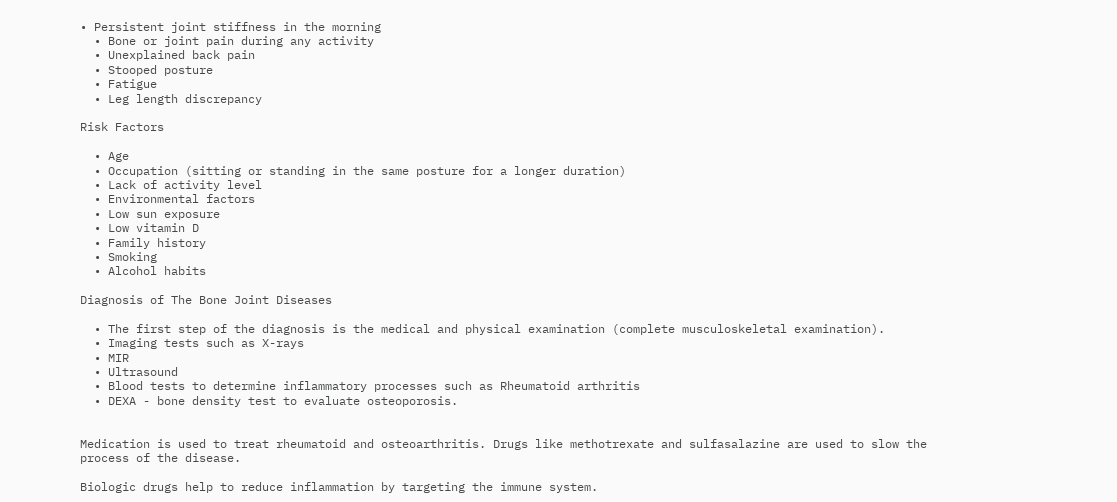• Persistent joint stiffness in the morning
  • Bone or joint pain during any activity
  • Unexplained back pain
  • Stooped posture
  • Fatigue
  • Leg length discrepancy

Risk Factors

  • Age
  • Occupation (sitting or standing in the same posture for a longer duration)
  • Lack of activity level
  • Environmental factors
  • Low sun exposure
  • Low vitamin D
  • Family history
  • Smoking
  • Alcohol habits

Diagnosis of The Bone Joint Diseases

  • The first step of the diagnosis is the medical and physical examination (complete musculoskeletal examination).
  • Imaging tests such as X-rays
  • MIR
  • Ultrasound
  • Blood tests to determine inflammatory processes such as Rheumatoid arthritis
  • DEXA - bone density test to evaluate osteoporosis.


Medication is used to treat rheumatoid and osteoarthritis. Drugs like methotrexate and sulfasalazine are used to slow the process of the disease.

Biologic drugs help to reduce inflammation by targeting the immune system.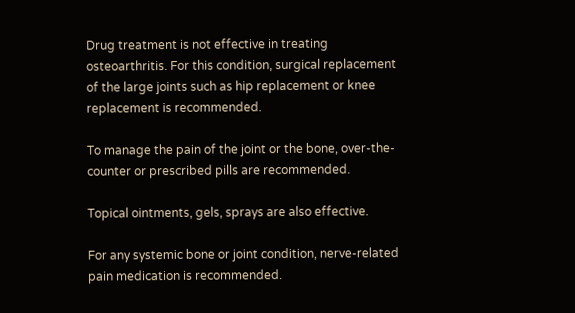Drug treatment is not effective in treating osteoarthritis. For this condition, surgical replacement of the large joints such as hip replacement or knee replacement is recommended.

To manage the pain of the joint or the bone, over-the-counter or prescribed pills are recommended.

Topical ointments, gels, sprays are also effective.

For any systemic bone or joint condition, nerve-related pain medication is recommended.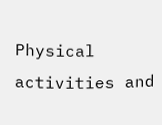Physical activities and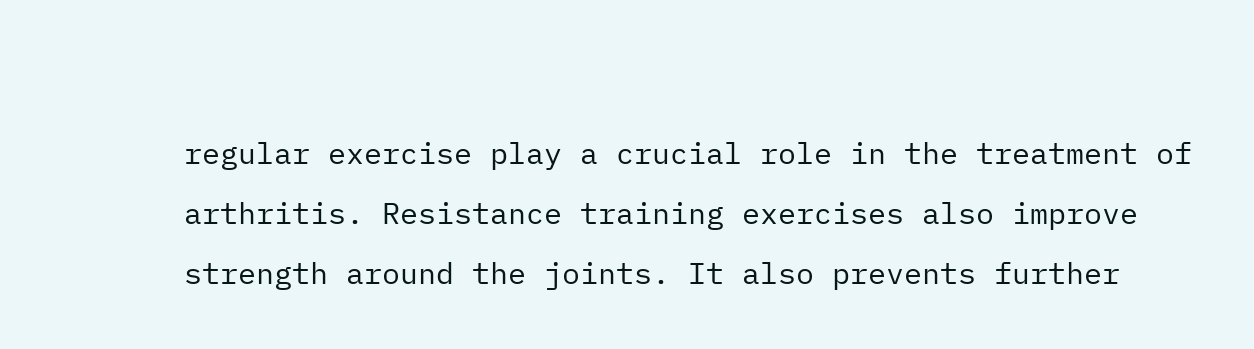regular exercise play a crucial role in the treatment of arthritis. Resistance training exercises also improve strength around the joints. It also prevents further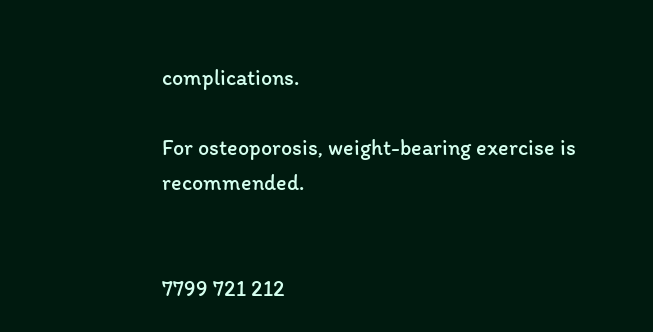complications.

For osteoporosis, weight-bearing exercise is recommended.


7799 721 212